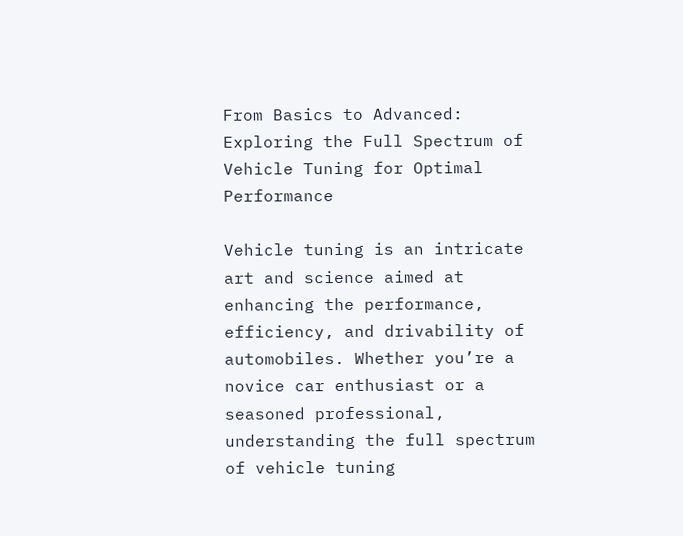From Basics to Advanced: Exploring the Full Spectrum of Vehicle Tuning for Optimal Performance

Vehicle tuning is an intricate art and science aimed at enhancing the performance, efficiency, and drivability of automobiles. Whether you’re a novice car enthusiast or a seasoned professional, understanding the full spectrum of vehicle tuning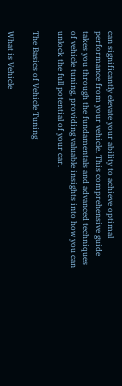can significantly elevate your ability to achieve optimal performance from your vehicle. This comprehensive guide takes you through the fundamentals and advanced techniques of vehicle tuning, providing valuable insights into how you can unlock the full potential of your car.

The Basics of Vehicle Tuning

What is Vehicle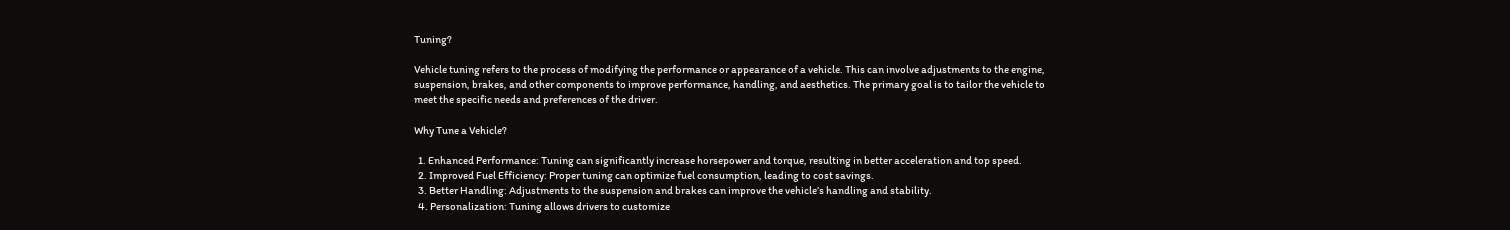Tuning?

Vehicle tuning refers to the process of modifying the performance or appearance of a vehicle. This can involve adjustments to the engine, suspension, brakes, and other components to improve performance, handling, and aesthetics. The primary goal is to tailor the vehicle to meet the specific needs and preferences of the driver.

Why Tune a Vehicle?

  1. Enhanced Performance: Tuning can significantly increase horsepower and torque, resulting in better acceleration and top speed.
  2. Improved Fuel Efficiency: Proper tuning can optimize fuel consumption, leading to cost savings.
  3. Better Handling: Adjustments to the suspension and brakes can improve the vehicle’s handling and stability.
  4. Personalization: Tuning allows drivers to customize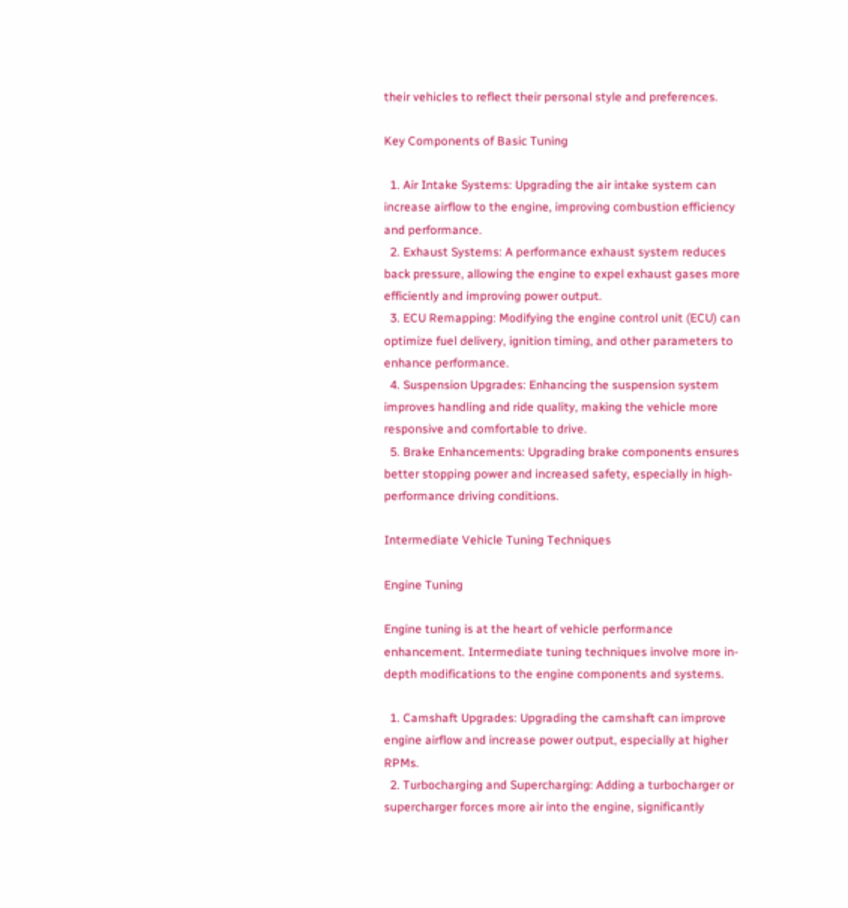their vehicles to reflect their personal style and preferences.

Key Components of Basic Tuning

  1. Air Intake Systems: Upgrading the air intake system can increase airflow to the engine, improving combustion efficiency and performance.
  2. Exhaust Systems: A performance exhaust system reduces back pressure, allowing the engine to expel exhaust gases more efficiently and improving power output.
  3. ECU Remapping: Modifying the engine control unit (ECU) can optimize fuel delivery, ignition timing, and other parameters to enhance performance.
  4. Suspension Upgrades: Enhancing the suspension system improves handling and ride quality, making the vehicle more responsive and comfortable to drive.
  5. Brake Enhancements: Upgrading brake components ensures better stopping power and increased safety, especially in high-performance driving conditions.

Intermediate Vehicle Tuning Techniques

Engine Tuning

Engine tuning is at the heart of vehicle performance enhancement. Intermediate tuning techniques involve more in-depth modifications to the engine components and systems.

  1. Camshaft Upgrades: Upgrading the camshaft can improve engine airflow and increase power output, especially at higher RPMs.
  2. Turbocharging and Supercharging: Adding a turbocharger or supercharger forces more air into the engine, significantly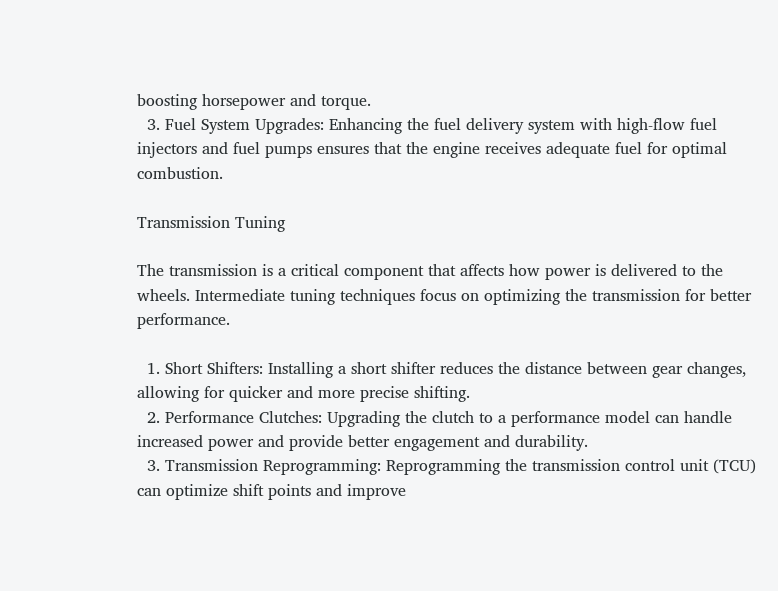boosting horsepower and torque.
  3. Fuel System Upgrades: Enhancing the fuel delivery system with high-flow fuel injectors and fuel pumps ensures that the engine receives adequate fuel for optimal combustion.

Transmission Tuning

The transmission is a critical component that affects how power is delivered to the wheels. Intermediate tuning techniques focus on optimizing the transmission for better performance.

  1. Short Shifters: Installing a short shifter reduces the distance between gear changes, allowing for quicker and more precise shifting.
  2. Performance Clutches: Upgrading the clutch to a performance model can handle increased power and provide better engagement and durability.
  3. Transmission Reprogramming: Reprogramming the transmission control unit (TCU) can optimize shift points and improve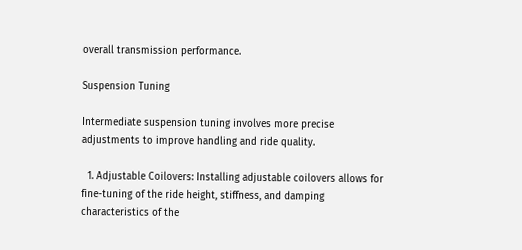overall transmission performance.

Suspension Tuning

Intermediate suspension tuning involves more precise adjustments to improve handling and ride quality.

  1. Adjustable Coilovers: Installing adjustable coilovers allows for fine-tuning of the ride height, stiffness, and damping characteristics of the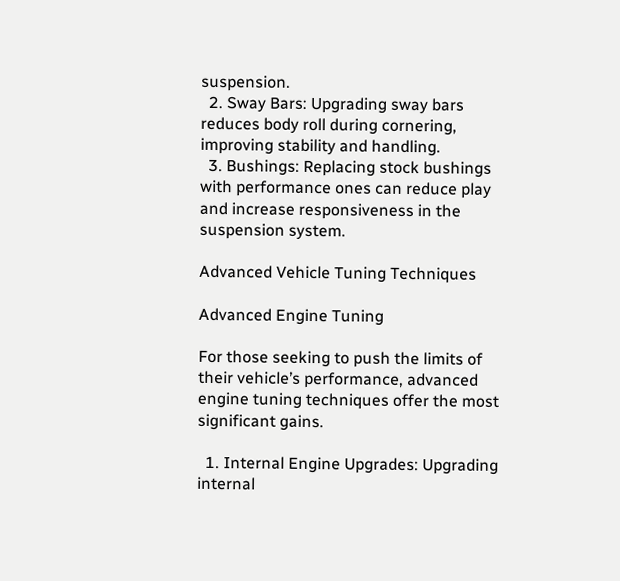suspension.
  2. Sway Bars: Upgrading sway bars reduces body roll during cornering, improving stability and handling.
  3. Bushings: Replacing stock bushings with performance ones can reduce play and increase responsiveness in the suspension system.

Advanced Vehicle Tuning Techniques

Advanced Engine Tuning

For those seeking to push the limits of their vehicle’s performance, advanced engine tuning techniques offer the most significant gains.

  1. Internal Engine Upgrades: Upgrading internal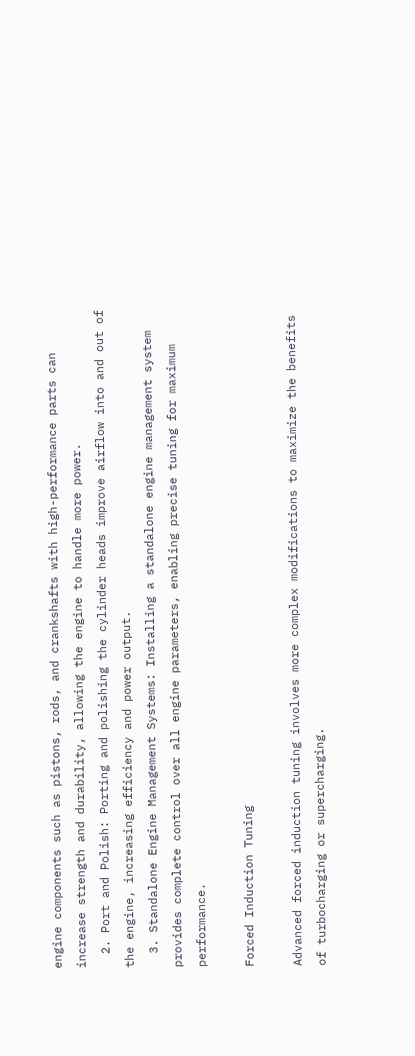engine components such as pistons, rods, and crankshafts with high-performance parts can increase strength and durability, allowing the engine to handle more power.
  2. Port and Polish: Porting and polishing the cylinder heads improve airflow into and out of the engine, increasing efficiency and power output.
  3. Standalone Engine Management Systems: Installing a standalone engine management system provides complete control over all engine parameters, enabling precise tuning for maximum performance.

Forced Induction Tuning

Advanced forced induction tuning involves more complex modifications to maximize the benefits of turbocharging or supercharging.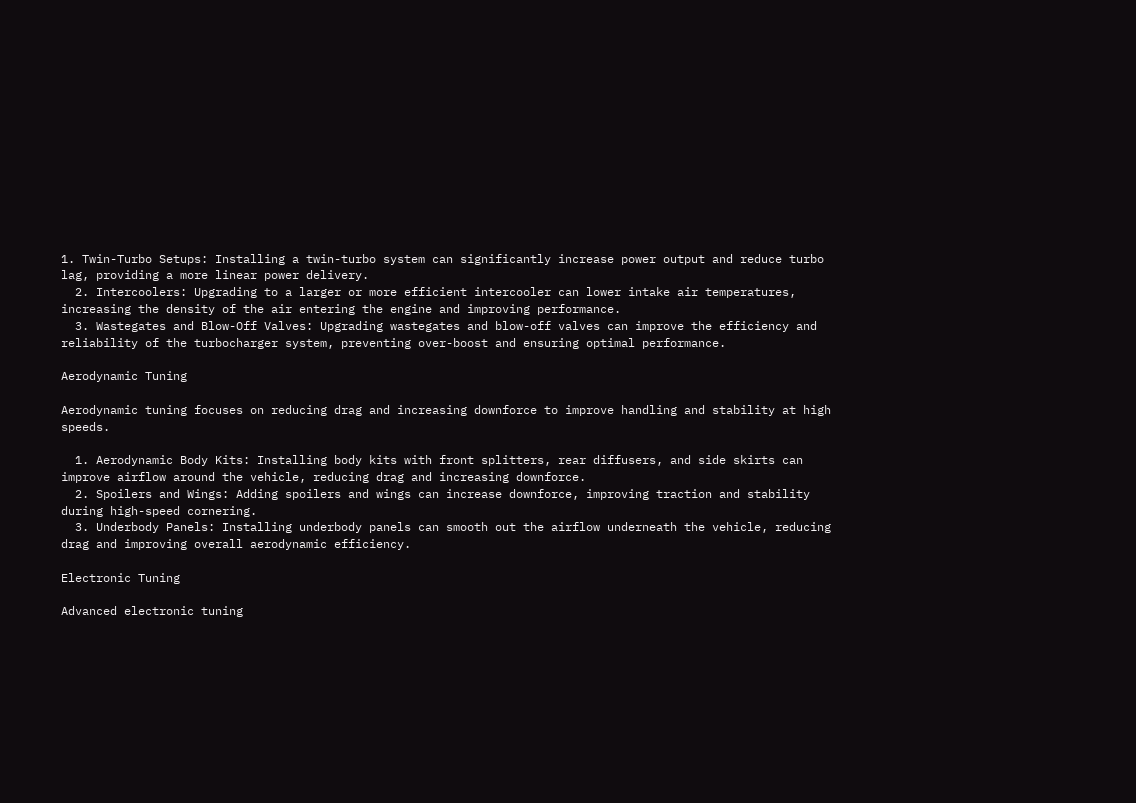1. Twin-Turbo Setups: Installing a twin-turbo system can significantly increase power output and reduce turbo lag, providing a more linear power delivery.
  2. Intercoolers: Upgrading to a larger or more efficient intercooler can lower intake air temperatures, increasing the density of the air entering the engine and improving performance.
  3. Wastegates and Blow-Off Valves: Upgrading wastegates and blow-off valves can improve the efficiency and reliability of the turbocharger system, preventing over-boost and ensuring optimal performance.

Aerodynamic Tuning

Aerodynamic tuning focuses on reducing drag and increasing downforce to improve handling and stability at high speeds.

  1. Aerodynamic Body Kits: Installing body kits with front splitters, rear diffusers, and side skirts can improve airflow around the vehicle, reducing drag and increasing downforce.
  2. Spoilers and Wings: Adding spoilers and wings can increase downforce, improving traction and stability during high-speed cornering.
  3. Underbody Panels: Installing underbody panels can smooth out the airflow underneath the vehicle, reducing drag and improving overall aerodynamic efficiency.

Electronic Tuning

Advanced electronic tuning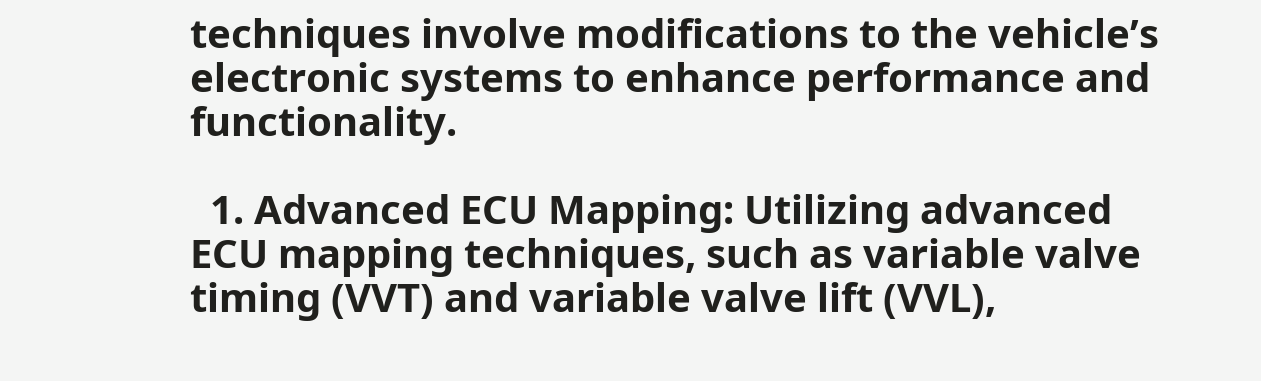techniques involve modifications to the vehicle’s electronic systems to enhance performance and functionality.

  1. Advanced ECU Mapping: Utilizing advanced ECU mapping techniques, such as variable valve timing (VVT) and variable valve lift (VVL),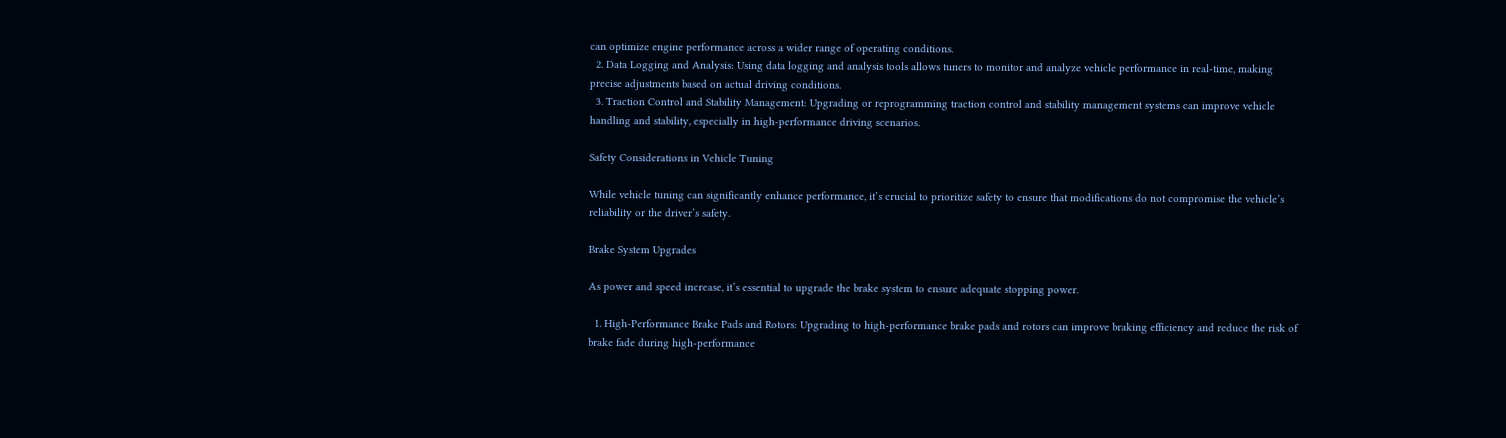can optimize engine performance across a wider range of operating conditions.
  2. Data Logging and Analysis: Using data logging and analysis tools allows tuners to monitor and analyze vehicle performance in real-time, making precise adjustments based on actual driving conditions.
  3. Traction Control and Stability Management: Upgrading or reprogramming traction control and stability management systems can improve vehicle handling and stability, especially in high-performance driving scenarios.

Safety Considerations in Vehicle Tuning

While vehicle tuning can significantly enhance performance, it’s crucial to prioritize safety to ensure that modifications do not compromise the vehicle’s reliability or the driver’s safety.

Brake System Upgrades

As power and speed increase, it’s essential to upgrade the brake system to ensure adequate stopping power.

  1. High-Performance Brake Pads and Rotors: Upgrading to high-performance brake pads and rotors can improve braking efficiency and reduce the risk of brake fade during high-performance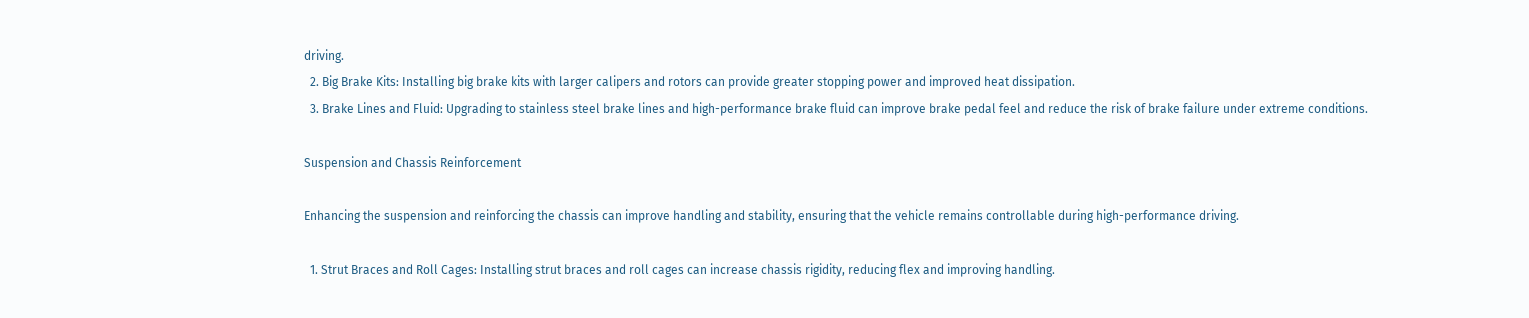driving.
  2. Big Brake Kits: Installing big brake kits with larger calipers and rotors can provide greater stopping power and improved heat dissipation.
  3. Brake Lines and Fluid: Upgrading to stainless steel brake lines and high-performance brake fluid can improve brake pedal feel and reduce the risk of brake failure under extreme conditions.

Suspension and Chassis Reinforcement

Enhancing the suspension and reinforcing the chassis can improve handling and stability, ensuring that the vehicle remains controllable during high-performance driving.

  1. Strut Braces and Roll Cages: Installing strut braces and roll cages can increase chassis rigidity, reducing flex and improving handling.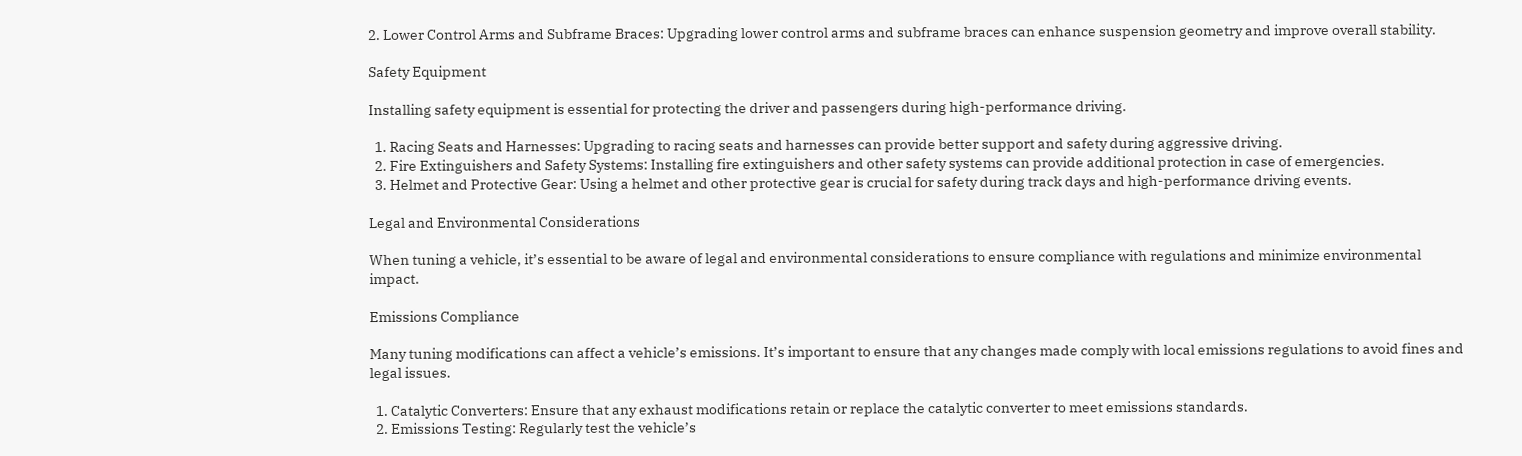2. Lower Control Arms and Subframe Braces: Upgrading lower control arms and subframe braces can enhance suspension geometry and improve overall stability.

Safety Equipment

Installing safety equipment is essential for protecting the driver and passengers during high-performance driving.

  1. Racing Seats and Harnesses: Upgrading to racing seats and harnesses can provide better support and safety during aggressive driving.
  2. Fire Extinguishers and Safety Systems: Installing fire extinguishers and other safety systems can provide additional protection in case of emergencies.
  3. Helmet and Protective Gear: Using a helmet and other protective gear is crucial for safety during track days and high-performance driving events.

Legal and Environmental Considerations

When tuning a vehicle, it’s essential to be aware of legal and environmental considerations to ensure compliance with regulations and minimize environmental impact.

Emissions Compliance

Many tuning modifications can affect a vehicle’s emissions. It’s important to ensure that any changes made comply with local emissions regulations to avoid fines and legal issues.

  1. Catalytic Converters: Ensure that any exhaust modifications retain or replace the catalytic converter to meet emissions standards.
  2. Emissions Testing: Regularly test the vehicle’s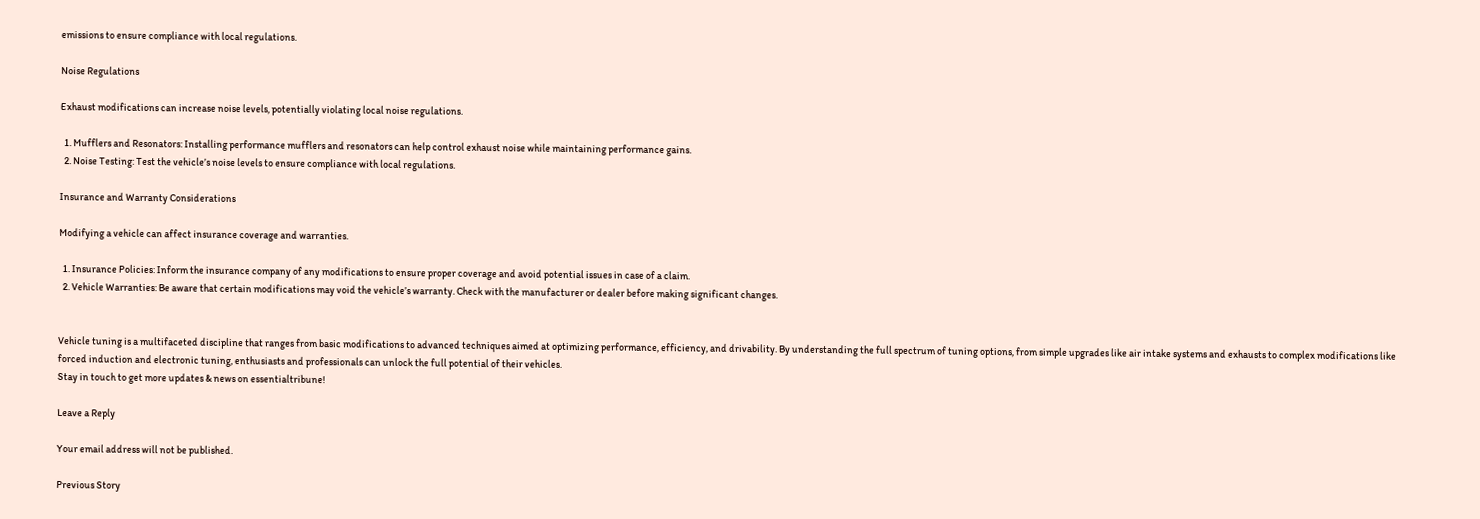emissions to ensure compliance with local regulations.

Noise Regulations

Exhaust modifications can increase noise levels, potentially violating local noise regulations.

  1. Mufflers and Resonators: Installing performance mufflers and resonators can help control exhaust noise while maintaining performance gains.
  2. Noise Testing: Test the vehicle’s noise levels to ensure compliance with local regulations.

Insurance and Warranty Considerations

Modifying a vehicle can affect insurance coverage and warranties.

  1. Insurance Policies: Inform the insurance company of any modifications to ensure proper coverage and avoid potential issues in case of a claim.
  2. Vehicle Warranties: Be aware that certain modifications may void the vehicle’s warranty. Check with the manufacturer or dealer before making significant changes.


Vehicle tuning is a multifaceted discipline that ranges from basic modifications to advanced techniques aimed at optimizing performance, efficiency, and drivability. By understanding the full spectrum of tuning options, from simple upgrades like air intake systems and exhausts to complex modifications like forced induction and electronic tuning, enthusiasts and professionals can unlock the full potential of their vehicles.
Stay in touch to get more updates & news on essentialtribune!

Leave a Reply

Your email address will not be published.

Previous Story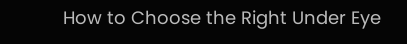How to Choose the Right Under Eye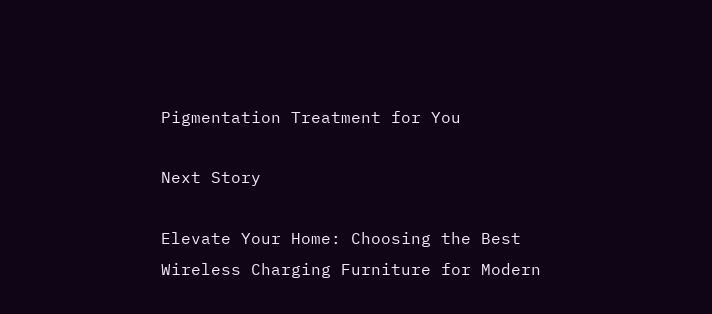Pigmentation Treatment for You

Next Story

Elevate Your Home: Choosing the Best Wireless Charging Furniture for Modern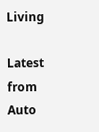Living

Latest from Auto